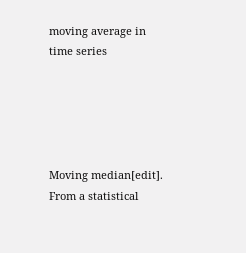moving average in time series





Moving median[edit]. From a statistical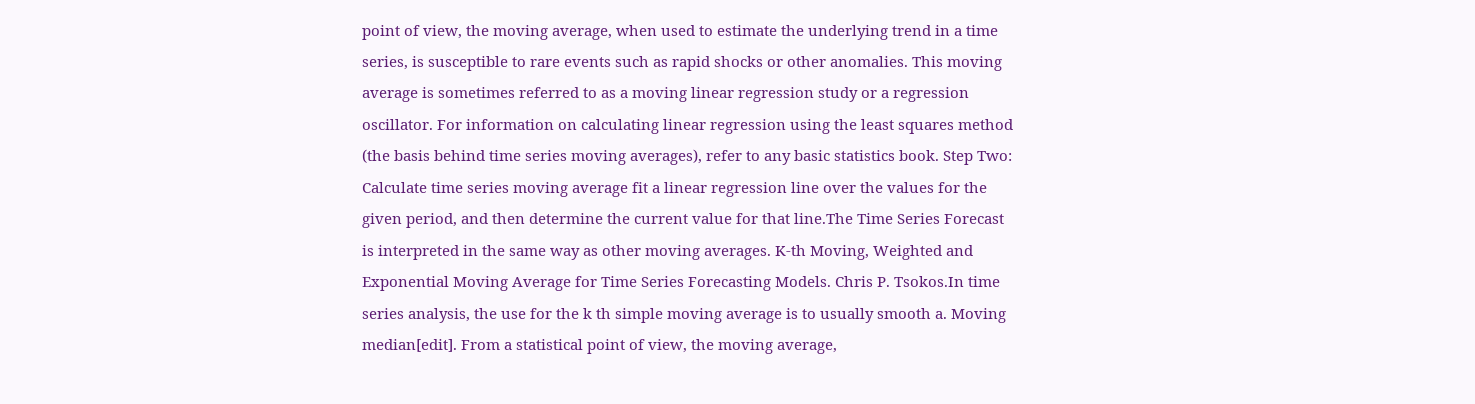point of view, the moving average, when used to estimate the underlying trend in a time series, is susceptible to rare events such as rapid shocks or other anomalies. This moving average is sometimes referred to as a moving linear regression study or a regression oscillator. For information on calculating linear regression using the least squares method (the basis behind time series moving averages), refer to any basic statistics book. Step Two: Calculate time series moving average fit a linear regression line over the values for the given period, and then determine the current value for that line.The Time Series Forecast is interpreted in the same way as other moving averages. K-th Moving, Weighted and Exponential Moving Average for Time Series Forecasting Models. Chris P. Tsokos.In time series analysis, the use for the k th simple moving average is to usually smooth a. Moving median[edit]. From a statistical point of view, the moving average,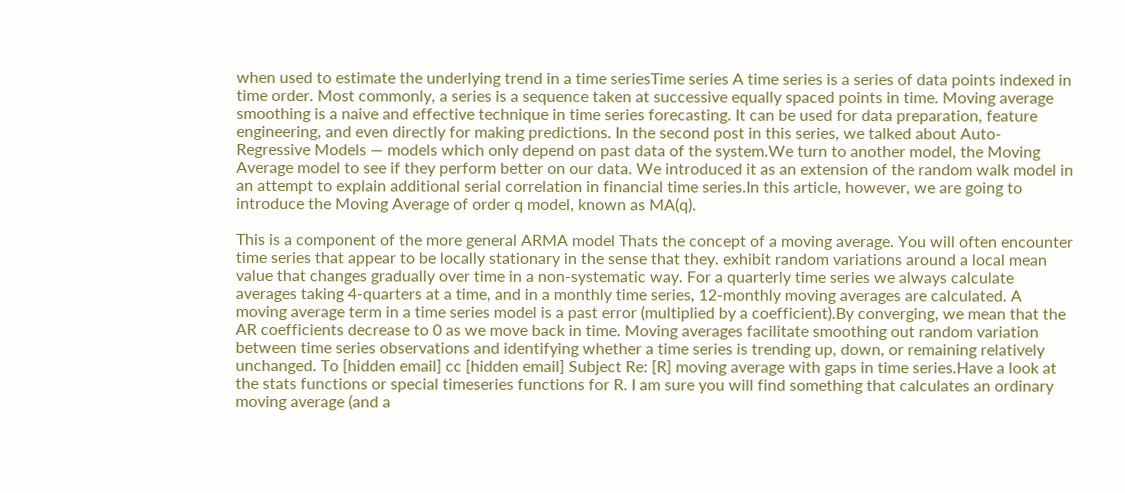when used to estimate the underlying trend in a time seriesTime series A time series is a series of data points indexed in time order. Most commonly, a series is a sequence taken at successive equally spaced points in time. Moving average smoothing is a naive and effective technique in time series forecasting. It can be used for data preparation, feature engineering, and even directly for making predictions. In the second post in this series, we talked about Auto-Regressive Models — models which only depend on past data of the system.We turn to another model, the Moving Average model to see if they perform better on our data. We introduced it as an extension of the random walk model in an attempt to explain additional serial correlation in financial time series.In this article, however, we are going to introduce the Moving Average of order q model, known as MA(q).

This is a component of the more general ARMA model Thats the concept of a moving average. You will often encounter time series that appear to be locally stationary in the sense that they. exhibit random variations around a local mean value that changes gradually over time in a non-systematic way. For a quarterly time series we always calculate averages taking 4-quarters at a time, and in a monthly time series, 12-monthly moving averages are calculated. A moving average term in a time series model is a past error (multiplied by a coefficient).By converging, we mean that the AR coefficients decrease to 0 as we move back in time. Moving averages facilitate smoothing out random variation between time series observations and identifying whether a time series is trending up, down, or remaining relatively unchanged. To [hidden email] cc [hidden email] Subject Re: [R] moving average with gaps in time series.Have a look at the stats functions or special timeseries functions for R. I am sure you will find something that calculates an ordinary moving average (and a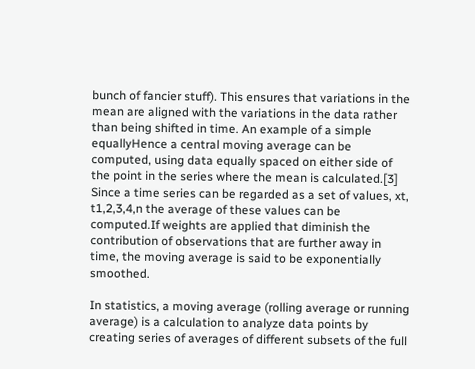bunch of fancier stuff). This ensures that variations in the mean are aligned with the variations in the data rather than being shifted in time. An example of a simple equallyHence a central moving average can be computed, using data equally spaced on either side of the point in the series where the mean is calculated.[3] Since a time series can be regarded as a set of values, xt, t1,2,3,4,n the average of these values can be computed.If weights are applied that diminish the contribution of observations that are further away in time, the moving average is said to be exponentially smoothed.

In statistics, a moving average (rolling average or running average) is a calculation to analyze data points by creating series of averages of different subsets of the full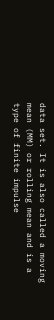data set. It is also called a moving mean (MM) or rolling mean and is a type of finite impulse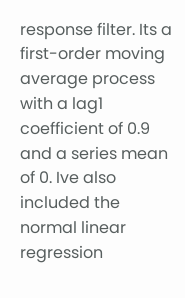response filter. Its a first-order moving average process with a lag1 coefficient of 0.9 and a series mean of 0. Ive also included the normal linear regression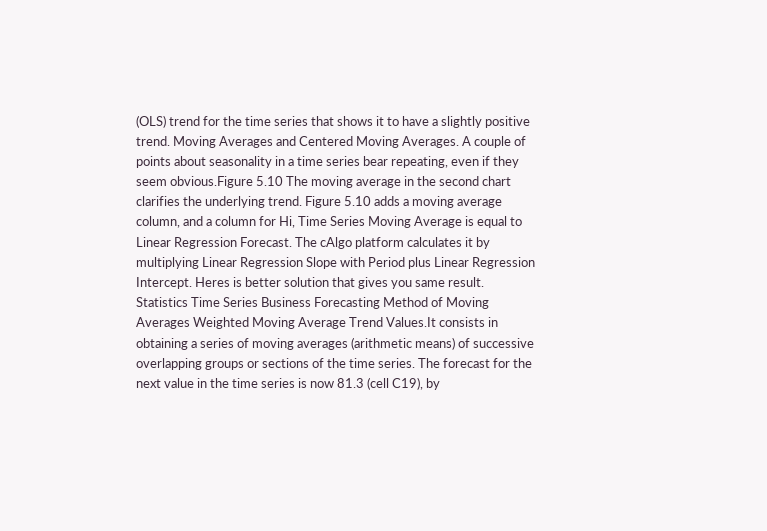(OLS) trend for the time series that shows it to have a slightly positive trend. Moving Averages and Centered Moving Averages. A couple of points about seasonality in a time series bear repeating, even if they seem obvious.Figure 5.10 The moving average in the second chart clarifies the underlying trend. Figure 5.10 adds a moving average column, and a column for Hi, Time Series Moving Average is equal to Linear Regression Forecast. The cAlgo platform calculates it by multiplying Linear Regression Slope with Period plus Linear Regression Intercept. Heres is better solution that gives you same result. Statistics Time Series Business Forecasting Method of Moving Averages Weighted Moving Average Trend Values.It consists in obtaining a series of moving averages (arithmetic means) of successive overlapping groups or sections of the time series. The forecast for the next value in the time series is now 81.3 (cell C19), by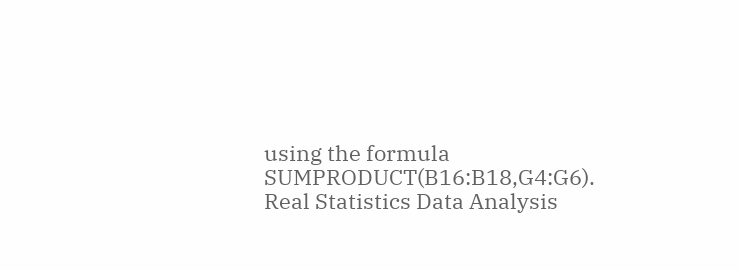using the formula SUMPRODUCT(B16:B18,G4:G6). Real Statistics Data Analysis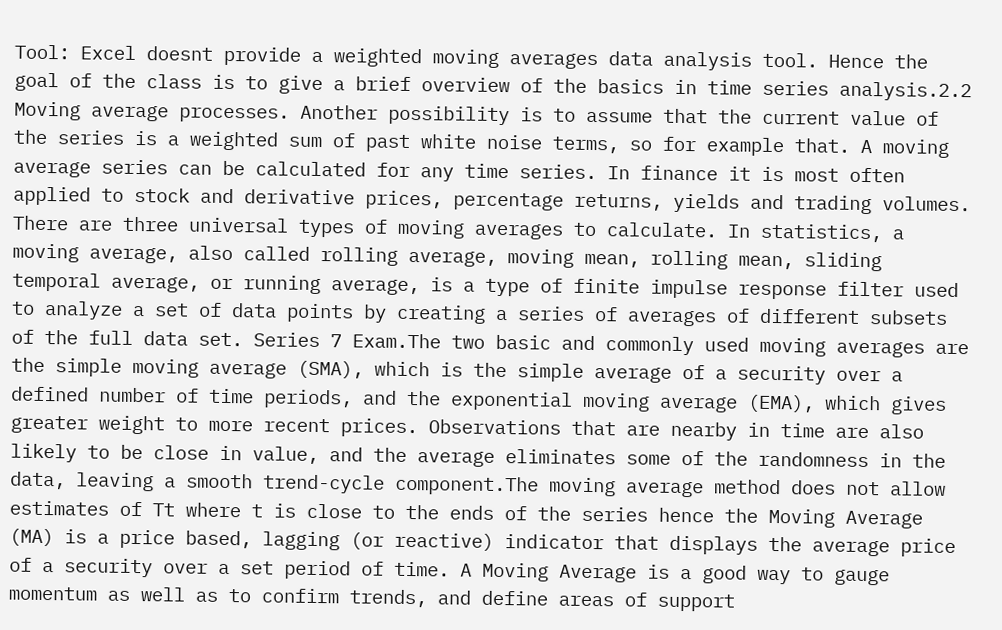Tool: Excel doesnt provide a weighted moving averages data analysis tool. Hence the goal of the class is to give a brief overview of the basics in time series analysis.2.2 Moving average processes. Another possibility is to assume that the current value of the series is a weighted sum of past white noise terms, so for example that. A moving average series can be calculated for any time series. In finance it is most often applied to stock and derivative prices, percentage returns, yields and trading volumes. There are three universal types of moving averages to calculate. In statistics, a moving average, also called rolling average, moving mean, rolling mean, sliding temporal average, or running average, is a type of finite impulse response filter used to analyze a set of data points by creating a series of averages of different subsets of the full data set. Series 7 Exam.The two basic and commonly used moving averages are the simple moving average (SMA), which is the simple average of a security over a defined number of time periods, and the exponential moving average (EMA), which gives greater weight to more recent prices. Observations that are nearby in time are also likely to be close in value, and the average eliminates some of the randomness in the data, leaving a smooth trend-cycle component.The moving average method does not allow estimates of Tt where t is close to the ends of the series hence the Moving Average (MA) is a price based, lagging (or reactive) indicator that displays the average price of a security over a set period of time. A Moving Average is a good way to gauge momentum as well as to confirm trends, and define areas of support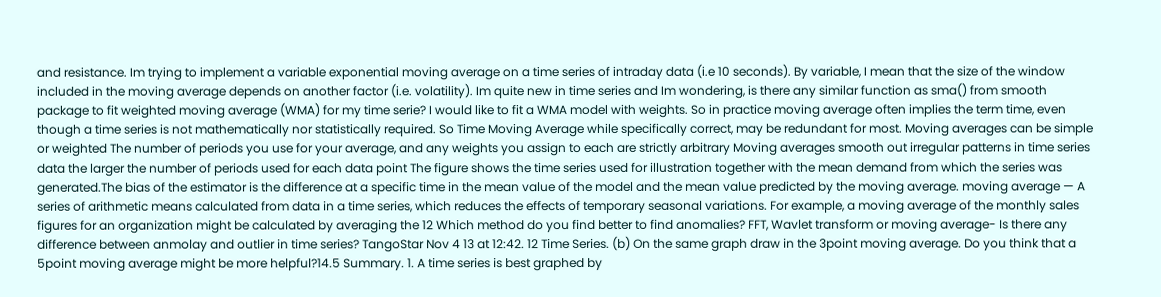and resistance. Im trying to implement a variable exponential moving average on a time series of intraday data (i.e 10 seconds). By variable, I mean that the size of the window included in the moving average depends on another factor (i.e. volatility). Im quite new in time series and Im wondering, is there any similar function as sma() from smooth package to fit weighted moving average (WMA) for my time serie? I would like to fit a WMA model with weights. So in practice moving average often implies the term time, even though a time series is not mathematically nor statistically required. So Time Moving Average while specifically correct, may be redundant for most. Moving averages can be simple or weighted The number of periods you use for your average, and any weights you assign to each are strictly arbitrary Moving averages smooth out irregular patterns in time series data the larger the number of periods used for each data point The figure shows the time series used for illustration together with the mean demand from which the series was generated.The bias of the estimator is the difference at a specific time in the mean value of the model and the mean value predicted by the moving average. moving average — A series of arithmetic means calculated from data in a time series, which reduces the effects of temporary seasonal variations. For example, a moving average of the monthly sales figures for an organization might be calculated by averaging the 12 Which method do you find better to find anomalies? FFT, Wavlet transform or moving average- Is there any difference between anmolay and outlier in time series? TangoStar Nov 4 13 at 12:42. 12 Time Series. (b) On the same graph draw in the 3point moving average. Do you think that a 5point moving average might be more helpful?14.5 Summary. 1. A time series is best graphed by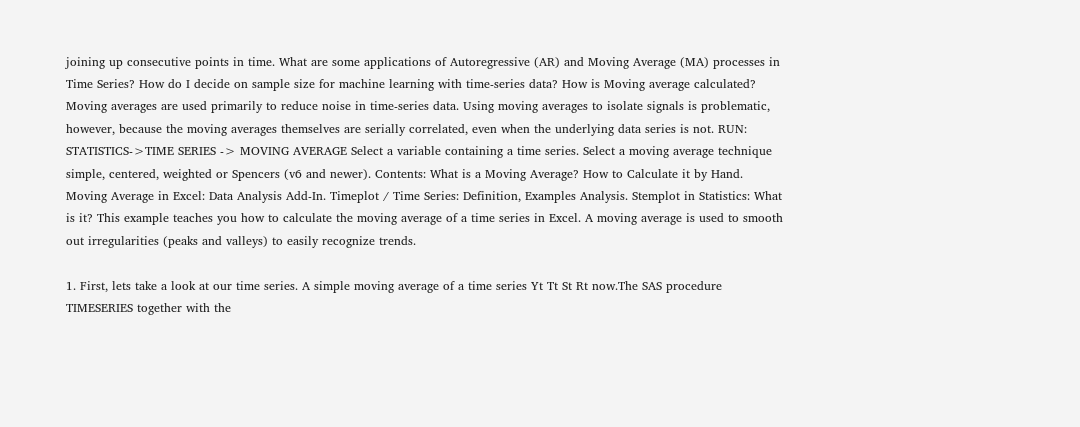joining up consecutive points in time. What are some applications of Autoregressive (AR) and Moving Average (MA) processes in Time Series? How do I decide on sample size for machine learning with time-series data? How is Moving average calculated? Moving averages are used primarily to reduce noise in time-series data. Using moving averages to isolate signals is problematic, however, because the moving averages themselves are serially correlated, even when the underlying data series is not. RUN: STATISTICS->TIME SERIES -> MOVING AVERAGE Select a variable containing a time series. Select a moving average technique simple, centered, weighted or Spencers (v6 and newer). Contents: What is a Moving Average? How to Calculate it by Hand. Moving Average in Excel: Data Analysis Add-In. Timeplot / Time Series: Definition, Examples Analysis. Stemplot in Statistics: What is it? This example teaches you how to calculate the moving average of a time series in Excel. A moving average is used to smooth out irregularities (peaks and valleys) to easily recognize trends.

1. First, lets take a look at our time series. A simple moving average of a time series Yt Tt St Rt now.The SAS procedure TIMESERIES together with the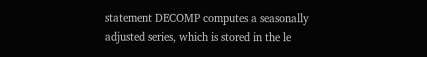statement DECOMP computes a seasonally adjusted series, which is stored in the le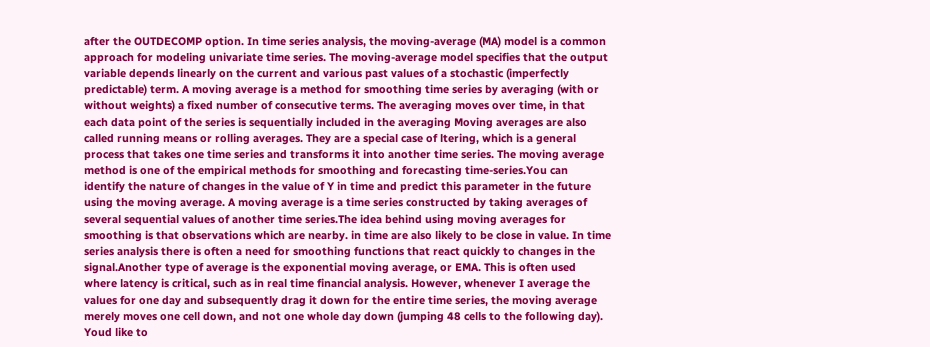after the OUTDECOMP option. In time series analysis, the moving-average (MA) model is a common approach for modeling univariate time series. The moving-average model specifies that the output variable depends linearly on the current and various past values of a stochastic (imperfectly predictable) term. A moving average is a method for smoothing time series by averaging (with or without weights) a fixed number of consecutive terms. The averaging moves over time, in that each data point of the series is sequentially included in the averaging Moving averages are also called running means or rolling averages. They are a special case of ltering, which is a general process that takes one time series and transforms it into another time series. The moving average method is one of the empirical methods for smoothing and forecasting time-series.You can identify the nature of changes in the value of Y in time and predict this parameter in the future using the moving average. A moving average is a time series constructed by taking averages of several sequential values of another time series.The idea behind using moving averages for smoothing is that observations which are nearby. in time are also likely to be close in value. In time series analysis there is often a need for smoothing functions that react quickly to changes in the signal.Another type of average is the exponential moving average, or EMA. This is often used where latency is critical, such as in real time financial analysis. However, whenever I average the values for one day and subsequently drag it down for the entire time series, the moving average merely moves one cell down, and not one whole day down (jumping 48 cells to the following day). Youd like to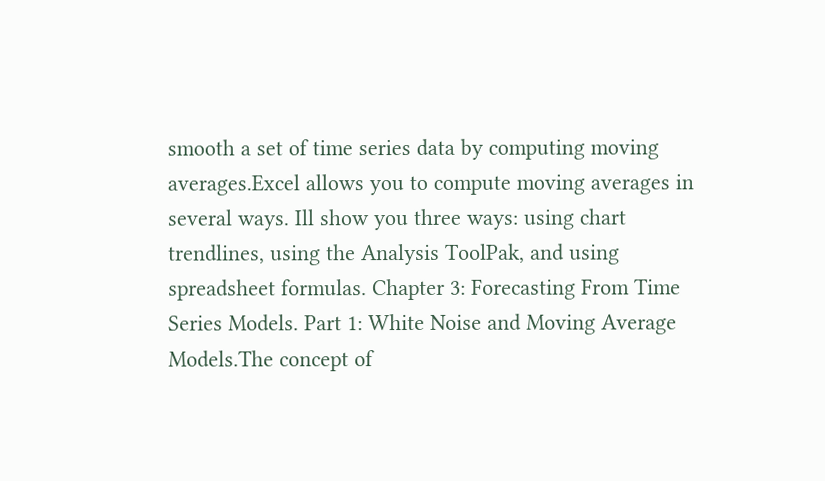smooth a set of time series data by computing moving averages.Excel allows you to compute moving averages in several ways. Ill show you three ways: using chart trendlines, using the Analysis ToolPak, and using spreadsheet formulas. Chapter 3: Forecasting From Time Series Models. Part 1: White Noise and Moving Average Models.The concept of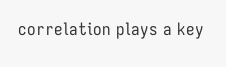correlation plays a key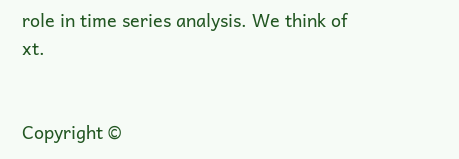role in time series analysis. We think of xt.


Copyright ©